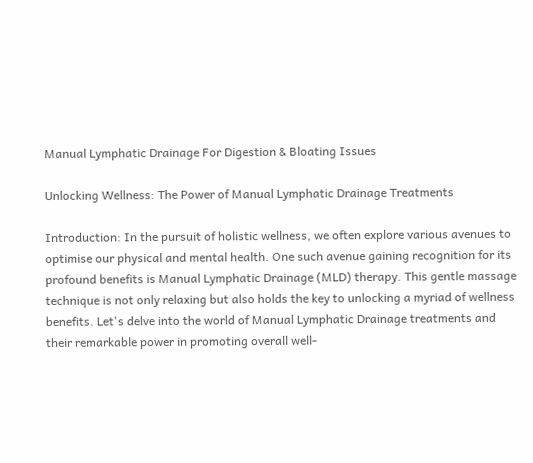Manual Lymphatic Drainage For Digestion & Bloating Issues

Unlocking Wellness: The Power of Manual Lymphatic Drainage Treatments

Introduction: In the pursuit of holistic wellness, we often explore various avenues to optimise our physical and mental health. One such avenue gaining recognition for its profound benefits is Manual Lymphatic Drainage (MLD) therapy. This gentle massage technique is not only relaxing but also holds the key to unlocking a myriad of wellness benefits. Let's delve into the world of Manual Lymphatic Drainage treatments and their remarkable power in promoting overall well-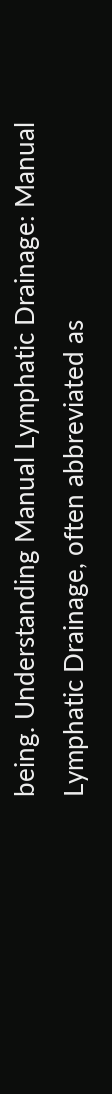being. Understanding Manual Lymphatic Drainage: Manual Lymphatic Drainage, often abbreviated as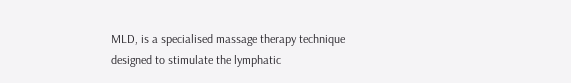MLD, is a specialised massage therapy technique designed to stimulate the lymphatic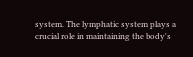system. The lymphatic system plays a crucial role in maintaining the body's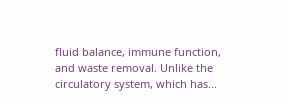fluid balance, immune function, and waste removal. Unlike the circulatory system, which has...